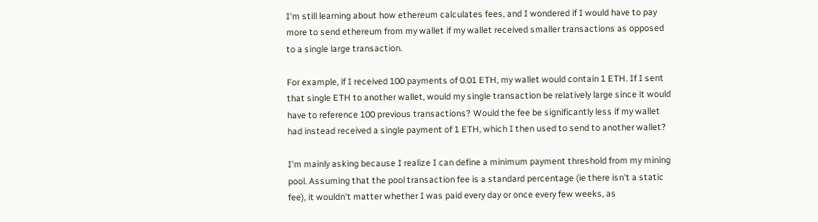I'm still learning about how ethereum calculates fees, and I wondered if I would have to pay more to send ethereum from my wallet if my wallet received smaller transactions as opposed to a single large transaction.

For example, if I received 100 payments of 0.01 ETH, my wallet would contain 1 ETH. If I sent that single ETH to another wallet, would my single transaction be relatively large since it would have to reference 100 previous transactions? Would the fee be significantly less if my wallet had instead received a single payment of 1 ETH, which I then used to send to another wallet?

I'm mainly asking because I realize I can define a minimum payment threshold from my mining pool. Assuming that the pool transaction fee is a standard percentage (ie there isn't a static fee), it wouldn't matter whether I was paid every day or once every few weeks, as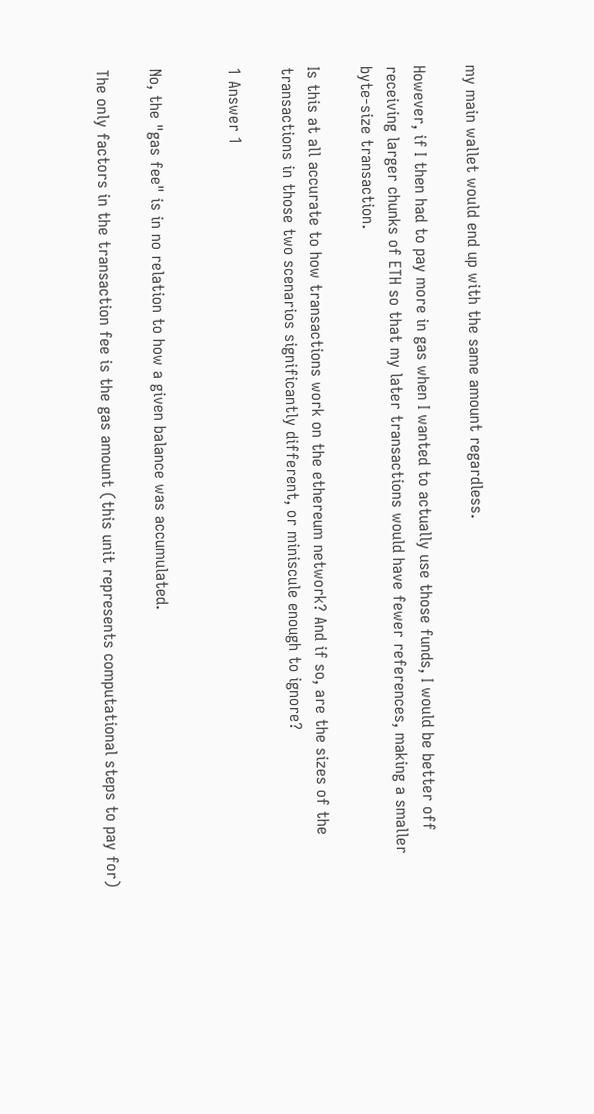my main wallet would end up with the same amount regardless.

However, if I then had to pay more in gas when I wanted to actually use those funds, I would be better off receiving larger chunks of ETH so that my later transactions would have fewer references, making a smaller byte-size transaction.

Is this at all accurate to how transactions work on the ethereum network? And if so, are the sizes of the transactions in those two scenarios significantly different, or miniscule enough to ignore?

1 Answer 1


No, the "gas fee" is in no relation to how a given balance was accumulated.

The only factors in the transaction fee is the gas amount (this unit represents computational steps to pay for)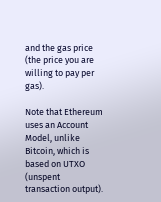and the gas price (the price you are willing to pay per gas).

Note that Ethereum uses an Account Model, unlike Bitcoin, which is based on UTXO (unspent transaction output).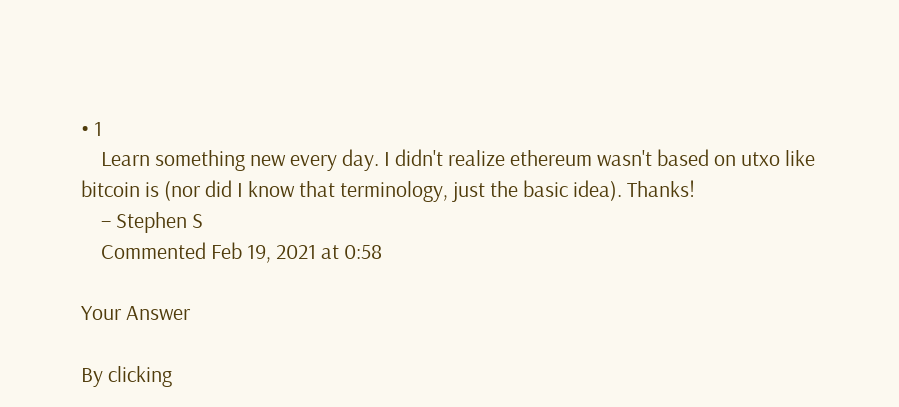• 1
    Learn something new every day. I didn't realize ethereum wasn't based on utxo like bitcoin is (nor did I know that terminology, just the basic idea). Thanks!
    – Stephen S
    Commented Feb 19, 2021 at 0:58

Your Answer

By clicking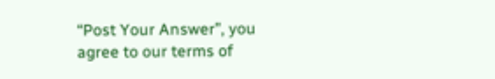“Post Your Answer”, you agree to our terms of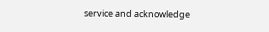service and acknowledge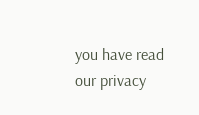you have read our privacy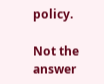policy.

Not the answer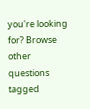you're looking for? Browse other questions tagged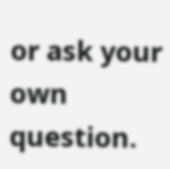or ask your own question.